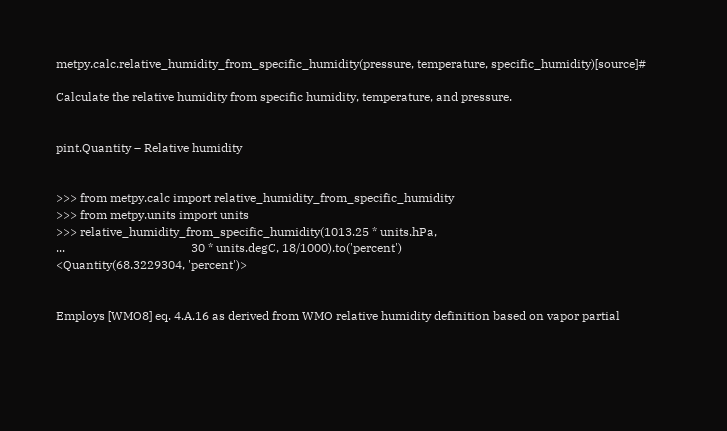metpy.calc.relative_humidity_from_specific_humidity(pressure, temperature, specific_humidity)[source]#

Calculate the relative humidity from specific humidity, temperature, and pressure.


pint.Quantity – Relative humidity


>>> from metpy.calc import relative_humidity_from_specific_humidity
>>> from metpy.units import units
>>> relative_humidity_from_specific_humidity(1013.25 * units.hPa,
...                                          30 * units.degC, 18/1000).to('percent')
<Quantity(68.3229304, 'percent')>


Employs [WMO8] eq. 4.A.16 as derived from WMO relative humidity definition based on vapor partial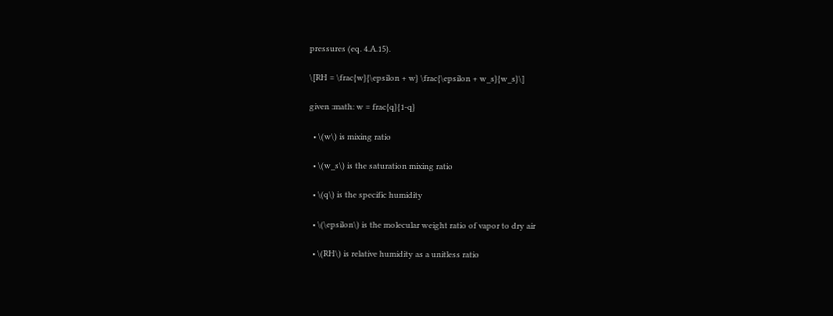pressures (eq. 4.A.15).

\[RH = \frac{w}{\epsilon + w} \frac{\epsilon + w_s}{w_s}\]

given :math: w = frac{q}{1-q}

  • \(w\) is mixing ratio

  • \(w_s\) is the saturation mixing ratio

  • \(q\) is the specific humidity

  • \(\epsilon\) is the molecular weight ratio of vapor to dry air

  • \(RH\) is relative humidity as a unitless ratio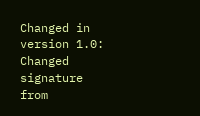Changed in version 1.0: Changed signature from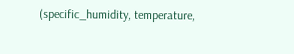(specific_humidity, temperature,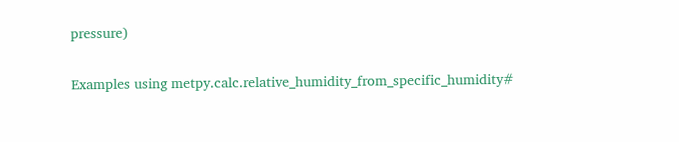pressure)

Examples using metpy.calc.relative_humidity_from_specific_humidity#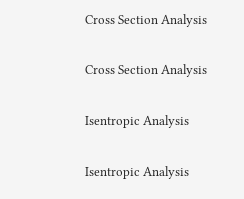Cross Section Analysis

Cross Section Analysis

Isentropic Analysis

Isentropic Analysis